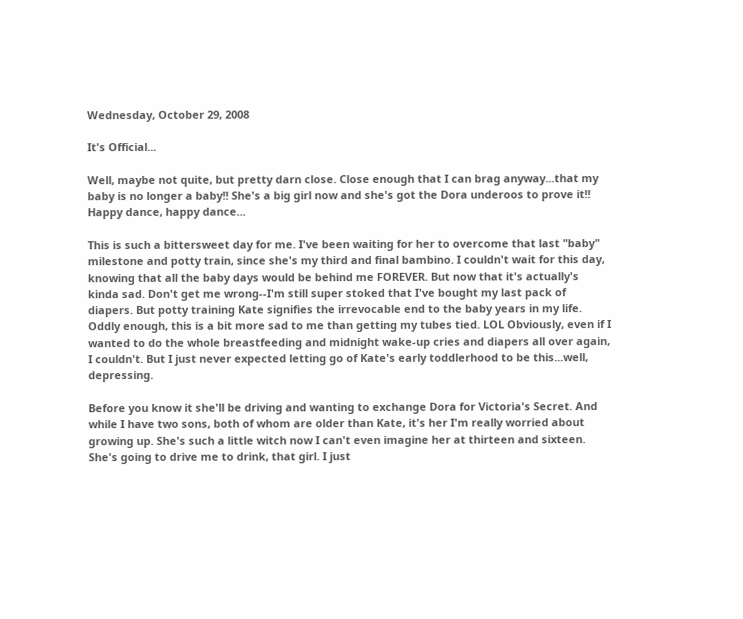Wednesday, October 29, 2008

It's Official...

Well, maybe not quite, but pretty darn close. Close enough that I can brag anyway...that my baby is no longer a baby!! She's a big girl now and she's got the Dora underoos to prove it!! Happy dance, happy dance...

This is such a bittersweet day for me. I've been waiting for her to overcome that last "baby" milestone and potty train, since she's my third and final bambino. I couldn't wait for this day, knowing that all the baby days would be behind me FOREVER. But now that it's actually's kinda sad. Don't get me wrong--I'm still super stoked that I've bought my last pack of diapers. But potty training Kate signifies the irrevocable end to the baby years in my life. Oddly enough, this is a bit more sad to me than getting my tubes tied. LOL Obviously, even if I wanted to do the whole breastfeeding and midnight wake-up cries and diapers all over again, I couldn't. But I just never expected letting go of Kate's early toddlerhood to be this...well, depressing.

Before you know it she'll be driving and wanting to exchange Dora for Victoria's Secret. And while I have two sons, both of whom are older than Kate, it's her I'm really worried about growing up. She's such a little witch now I can't even imagine her at thirteen and sixteen. She's going to drive me to drink, that girl. I just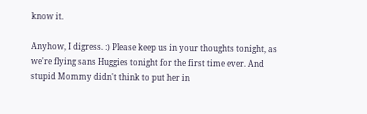know it.

Anyhow, I digress. :) Please keep us in your thoughts tonight, as we're flying sans Huggies tonight for the first time ever. And stupid Mommy didn't think to put her in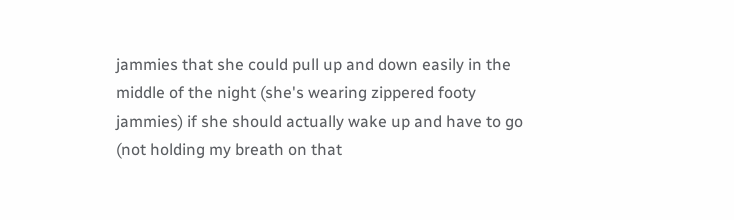jammies that she could pull up and down easily in the middle of the night (she's wearing zippered footy jammies) if she should actually wake up and have to go (not holding my breath on that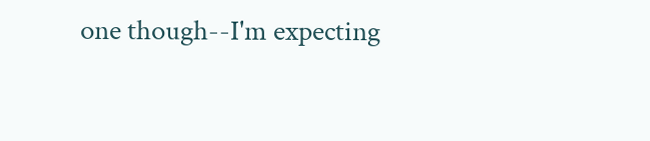one though--I'm expecting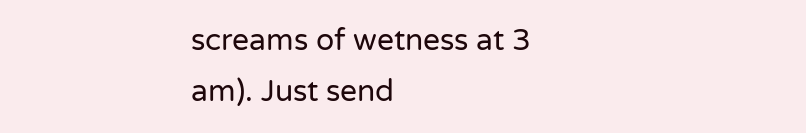screams of wetness at 3 am). Just send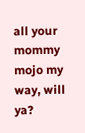all your mommy mojo my way, will ya?